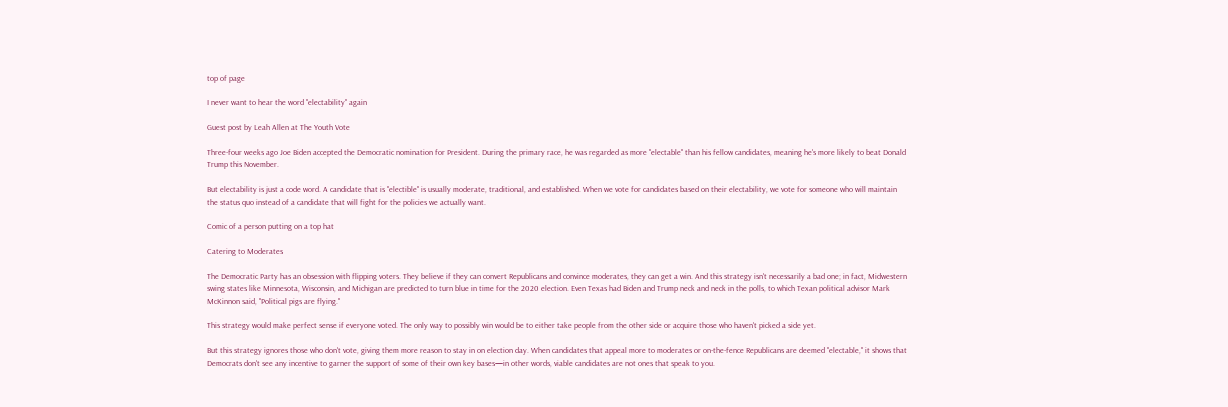top of page

I never want to hear the word "electability" again

Guest post by Leah Allen at The Youth Vote

Three-four weeks ago Joe Biden accepted the Democratic nomination for President. During the primary race, he was regarded as more "electable" than his fellow candidates, meaning he's more likely to beat Donald Trump this November.

But electability is just a code word. A candidate that is "electible" is usually moderate, traditional, and established. When we vote for candidates based on their electability, we vote for someone who will maintain the status quo instead of a candidate that will fight for the policies we actually want.

Comic of a person putting on a top hat

Catering to Moderates

The Democratic Party has an obsession with flipping voters. They believe if they can convert Republicans and convince moderates, they can get a win. And this strategy isn't necessarily a bad one; in fact, Midwestern swing states like Minnesota, Wisconsin, and Michigan are predicted to turn blue in time for the 2020 election. Even Texas had Biden and Trump neck and neck in the polls, to which Texan political advisor Mark McKinnon said, "Political pigs are flying."

This strategy would make perfect sense if everyone voted. The only way to possibly win would be to either take people from the other side or acquire those who haven't picked a side yet.

But this strategy ignores those who don't vote, giving them more reason to stay in on election day. When candidates that appeal more to moderates or on-the-fence Republicans are deemed "electable," it shows that Democrats don't see any incentive to garner the support of some of their own key bases—in other words, viable candidates are not ones that speak to you.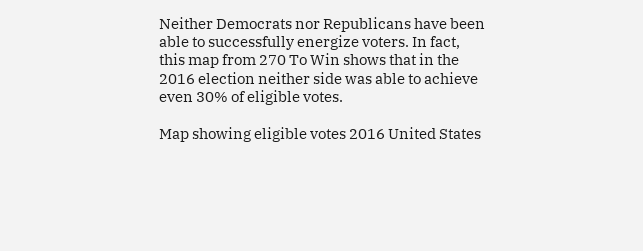Neither Democrats nor Republicans have been able to successfully energize voters. In fact, this map from 270 To Win shows that in the 2016 election neither side was able to achieve even 30% of eligible votes.

Map showing eligible votes 2016 United States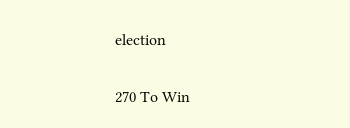election

270 To Win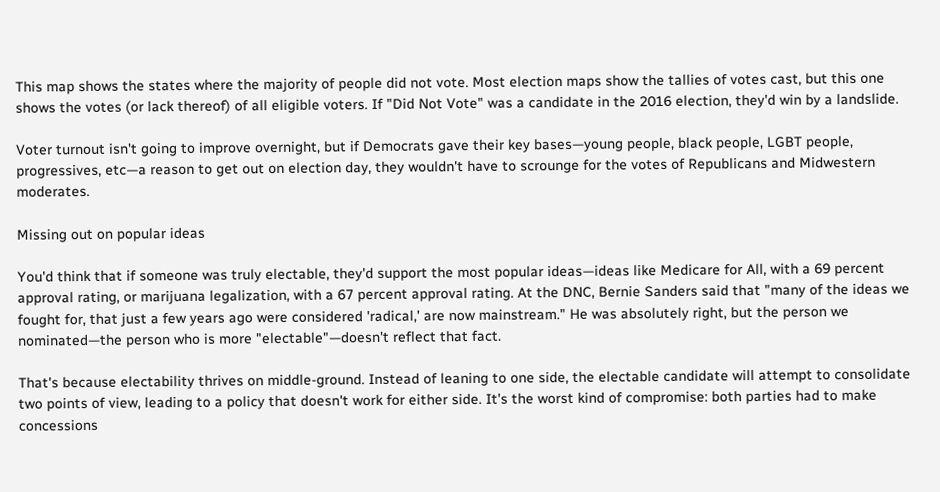This map shows the states where the majority of people did not vote. Most election maps show the tallies of votes cast, but this one shows the votes (or lack thereof) of all eligible voters. If "Did Not Vote" was a candidate in the 2016 election, they'd win by a landslide.

Voter turnout isn't going to improve overnight, but if Democrats gave their key bases—young people, black people, LGBT people, progressives, etc—a reason to get out on election day, they wouldn't have to scrounge for the votes of Republicans and Midwestern moderates.

Missing out on popular ideas

You'd think that if someone was truly electable, they'd support the most popular ideas—ideas like Medicare for All, with a 69 percent approval rating, or marijuana legalization, with a 67 percent approval rating. At the DNC, Bernie Sanders said that "many of the ideas we fought for, that just a few years ago were considered 'radical,' are now mainstream." He was absolutely right, but the person we nominated—the person who is more "electable"—doesn't reflect that fact.

That's because electability thrives on middle-ground. Instead of leaning to one side, the electable candidate will attempt to consolidate two points of view, leading to a policy that doesn't work for either side. It's the worst kind of compromise: both parties had to make concessions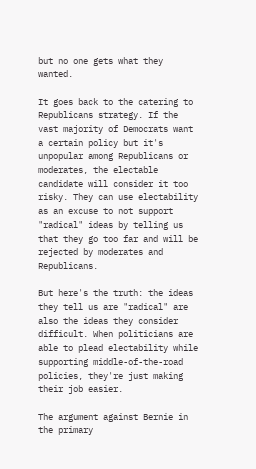but no one gets what they wanted.

It goes back to the catering to Republicans strategy. If the vast majority of Democrats want a certain policy but it's unpopular among Republicans or moderates, the electable candidate will consider it too risky. They can use electability as an excuse to not support "radical" ideas by telling us that they go too far and will be rejected by moderates and Republicans.

But here's the truth: the ideas they tell us are "radical" are also the ideas they consider difficult. When politicians are able to plead electability while supporting middle-of-the-road policies, they're just making their job easier.

The argument against Bernie in the primary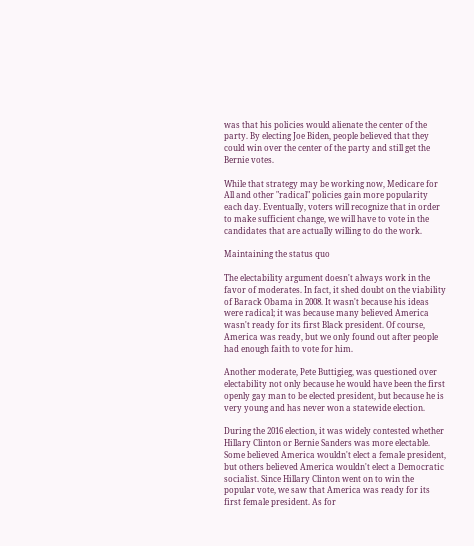was that his policies would alienate the center of the party. By electing Joe Biden, people believed that they could win over the center of the party and still get the Bernie votes.

While that strategy may be working now, Medicare for All and other "radical" policies gain more popularity each day. Eventually, voters will recognize that in order to make sufficient change, we will have to vote in the candidates that are actually willing to do the work.

Maintaining the status quo

The electability argument doesn't always work in the favor of moderates. In fact, it shed doubt on the viability of Barack Obama in 2008. It wasn't because his ideas were radical; it was because many believed America wasn't ready for its first Black president. Of course, America was ready, but we only found out after people had enough faith to vote for him.

Another moderate, Pete Buttigieg, was questioned over electability not only because he would have been the first openly gay man to be elected president, but because he is very young and has never won a statewide election.

During the 2016 election, it was widely contested whether Hillary Clinton or Bernie Sanders was more electable. Some believed America wouldn't elect a female president, but others believed America wouldn't elect a Democratic socialist. Since Hillary Clinton went on to win the popular vote, we saw that America was ready for its first female president. As for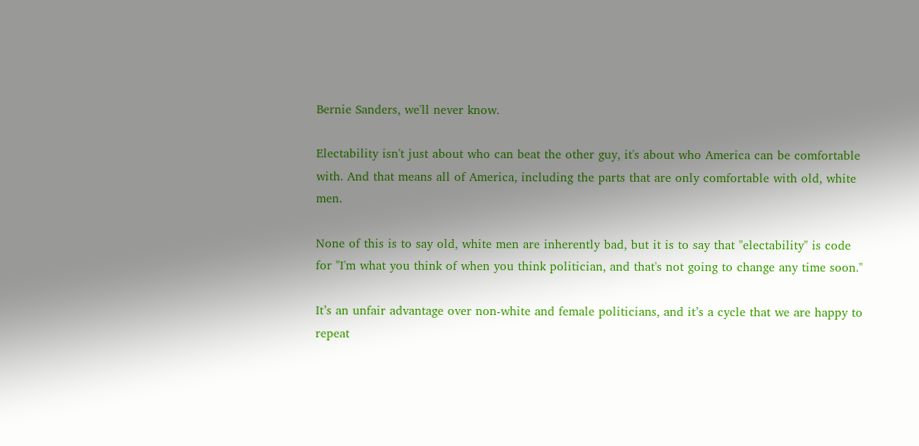Bernie Sanders, we'll never know.

Electability isn't just about who can beat the other guy, it's about who America can be comfortable with. And that means all of America, including the parts that are only comfortable with old, white men.

None of this is to say old, white men are inherently bad, but it is to say that "electability" is code for "I'm what you think of when you think politician, and that's not going to change any time soon."

It’s an unfair advantage over non-white and female politicians, and it’s a cycle that we are happy to repeat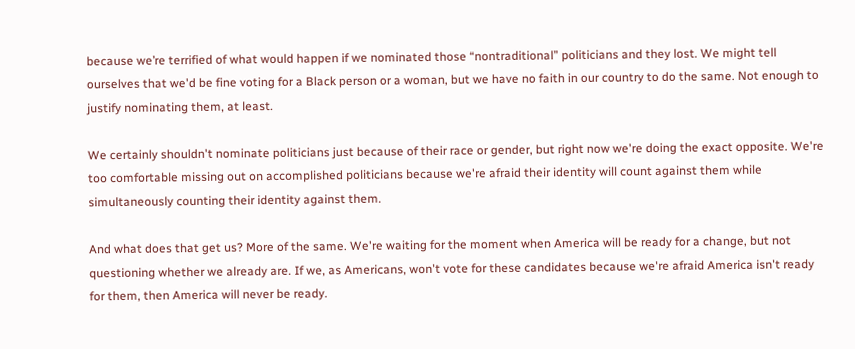because we’re terrified of what would happen if we nominated those “nontraditional” politicians and they lost. We might tell ourselves that we'd be fine voting for a Black person or a woman, but we have no faith in our country to do the same. Not enough to justify nominating them, at least.

We certainly shouldn't nominate politicians just because of their race or gender, but right now we're doing the exact opposite. We're too comfortable missing out on accomplished politicians because we're afraid their identity will count against them while simultaneously counting their identity against them.

And what does that get us? More of the same. We're waiting for the moment when America will be ready for a change, but not questioning whether we already are. If we, as Americans, won't vote for these candidates because we're afraid America isn't ready for them, then America will never be ready.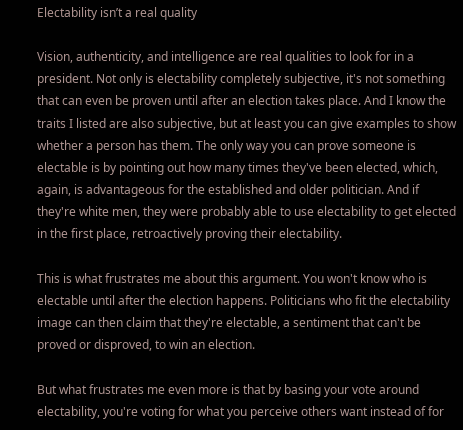Electability isn’t a real quality

Vision, authenticity, and intelligence are real qualities to look for in a president. Not only is electability completely subjective, it's not something that can even be proven until after an election takes place. And I know the traits I listed are also subjective, but at least you can give examples to show whether a person has them. The only way you can prove someone is electable is by pointing out how many times they've been elected, which, again, is advantageous for the established and older politician. And if they're white men, they were probably able to use electability to get elected in the first place, retroactively proving their electability.

This is what frustrates me about this argument. You won't know who is electable until after the election happens. Politicians who fit the electability image can then claim that they're electable, a sentiment that can't be proved or disproved, to win an election.

But what frustrates me even more is that by basing your vote around electability, you're voting for what you perceive others want instead of for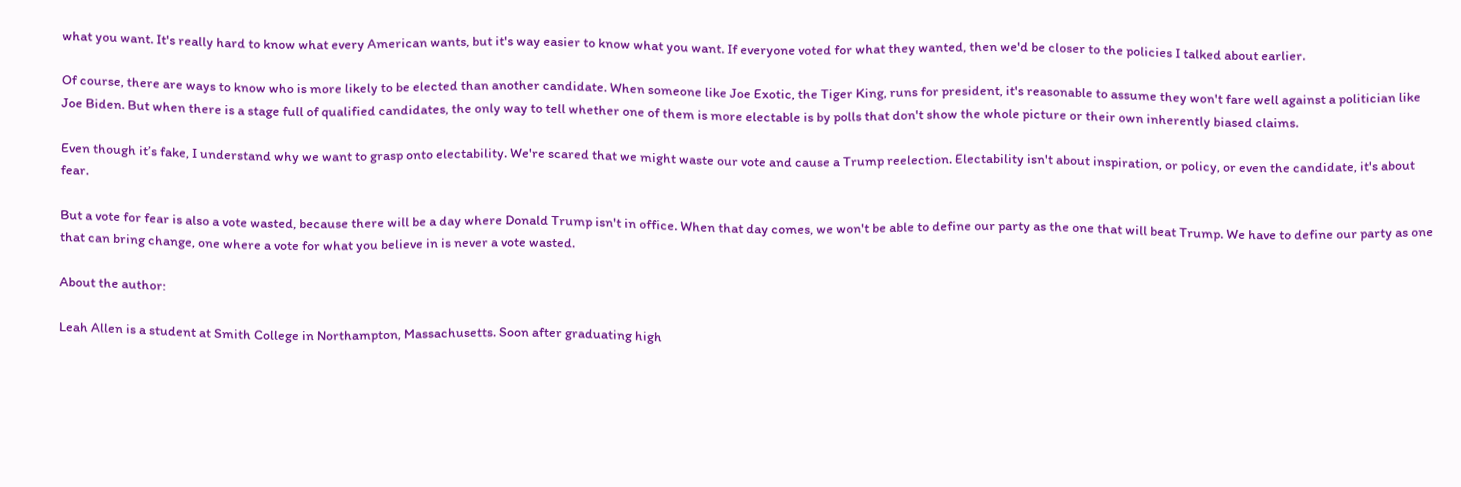what you want. It's really hard to know what every American wants, but it's way easier to know what you want. If everyone voted for what they wanted, then we'd be closer to the policies I talked about earlier.

Of course, there are ways to know who is more likely to be elected than another candidate. When someone like Joe Exotic, the Tiger King, runs for president, it's reasonable to assume they won't fare well against a politician like Joe Biden. But when there is a stage full of qualified candidates, the only way to tell whether one of them is more electable is by polls that don't show the whole picture or their own inherently biased claims.

Even though it’s fake, I understand why we want to grasp onto electability. We're scared that we might waste our vote and cause a Trump reelection. Electability isn't about inspiration, or policy, or even the candidate, it's about fear.

But a vote for fear is also a vote wasted, because there will be a day where Donald Trump isn't in office. When that day comes, we won't be able to define our party as the one that will beat Trump. We have to define our party as one that can bring change, one where a vote for what you believe in is never a vote wasted.

About the author:

Leah Allen is a student at Smith College in Northampton, Massachusetts. Soon after graduating high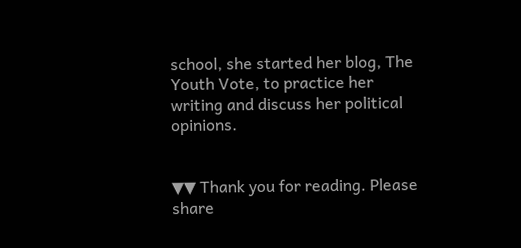school, she started her blog, The Youth Vote, to practice her writing and discuss her political opinions.


▼▼ Thank you for reading. Please share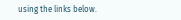using the links below.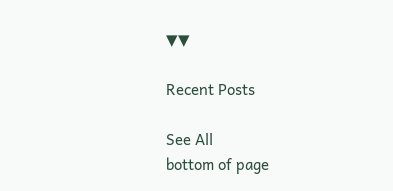▼▼

Recent Posts

See All
bottom of page